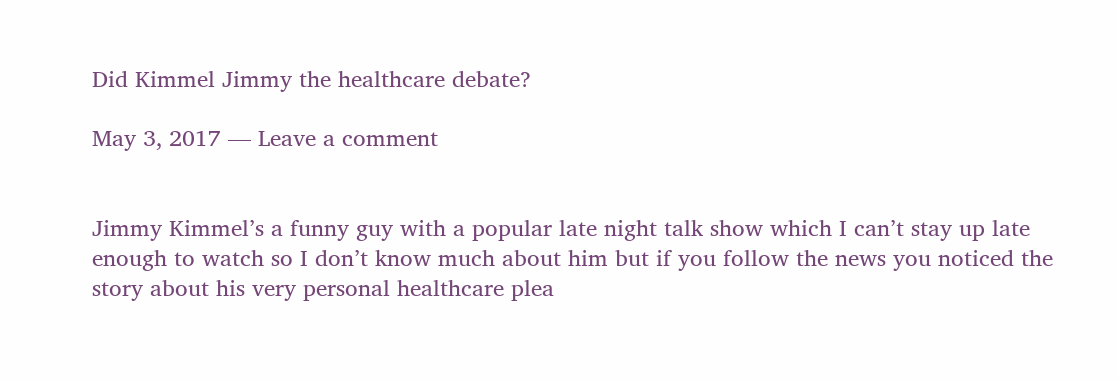Did Kimmel Jimmy the healthcare debate?

May 3, 2017 — Leave a comment


Jimmy Kimmel’s a funny guy with a popular late night talk show which I can’t stay up late enough to watch so I don’t know much about him but if you follow the news you noticed the story about his very personal healthcare plea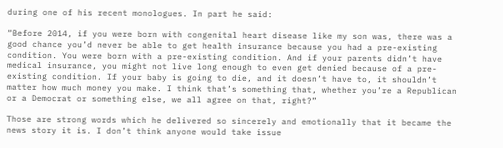during one of his recent monologues. In part he said:

“Before 2014, if you were born with congenital heart disease like my son was, there was a good chance you’d never be able to get health insurance because you had a pre-existing condition. You were born with a pre-existing condition. And if your parents didn’t have medical insurance, you might not live long enough to even get denied because of a pre-existing condition. If your baby is going to die, and it doesn’t have to, it shouldn’t matter how much money you make. I think that’s something that, whether you’re a Republican or a Democrat or something else, we all agree on that, right?”

Those are strong words which he delivered so sincerely and emotionally that it became the news story it is. I don’t think anyone would take issue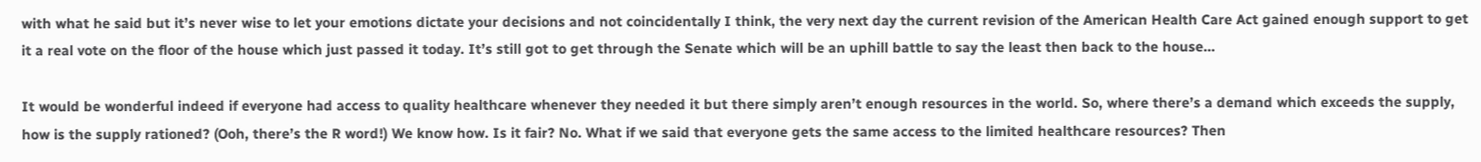with what he said but it’s never wise to let your emotions dictate your decisions and not coincidentally I think, the very next day the current revision of the American Health Care Act gained enough support to get it a real vote on the floor of the house which just passed it today. It’s still got to get through the Senate which will be an uphill battle to say the least then back to the house…

It would be wonderful indeed if everyone had access to quality healthcare whenever they needed it but there simply aren’t enough resources in the world. So, where there’s a demand which exceeds the supply, how is the supply rationed? (Ooh, there’s the R word!) We know how. Is it fair? No. What if we said that everyone gets the same access to the limited healthcare resources? Then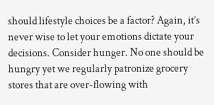should lifestyle choices be a factor? Again, it’s never wise to let your emotions dictate your decisions. Consider hunger. No one should be hungry yet we regularly patronize grocery stores that are over-flowing with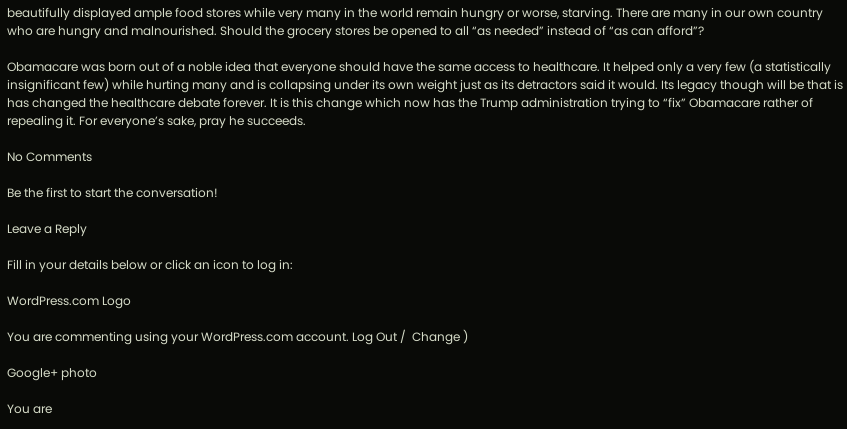beautifully displayed ample food stores while very many in the world remain hungry or worse, starving. There are many in our own country who are hungry and malnourished. Should the grocery stores be opened to all “as needed” instead of “as can afford”?

Obamacare was born out of a noble idea that everyone should have the same access to healthcare. It helped only a very few (a statistically insignificant few) while hurting many and is collapsing under its own weight just as its detractors said it would. Its legacy though will be that is has changed the healthcare debate forever. It is this change which now has the Trump administration trying to “fix” Obamacare rather of repealing it. For everyone’s sake, pray he succeeds.

No Comments

Be the first to start the conversation!

Leave a Reply

Fill in your details below or click an icon to log in:

WordPress.com Logo

You are commenting using your WordPress.com account. Log Out /  Change )

Google+ photo

You are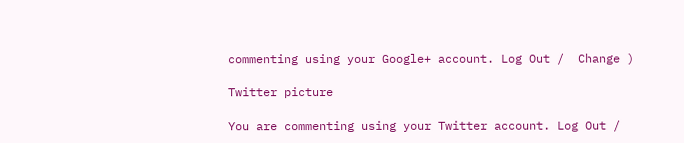commenting using your Google+ account. Log Out /  Change )

Twitter picture

You are commenting using your Twitter account. Log Out /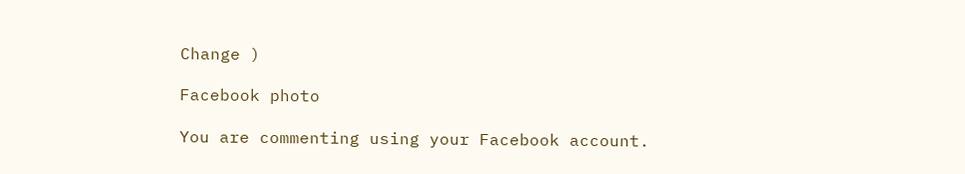Change )

Facebook photo

You are commenting using your Facebook account.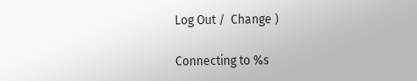Log Out /  Change )

Connecting to %s